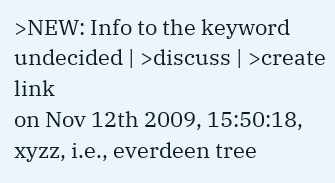>NEW: Info to the keyword undecided | >discuss | >create link
on Nov 12th 2009, 15:50:18, xyzz, i.e., everdeen tree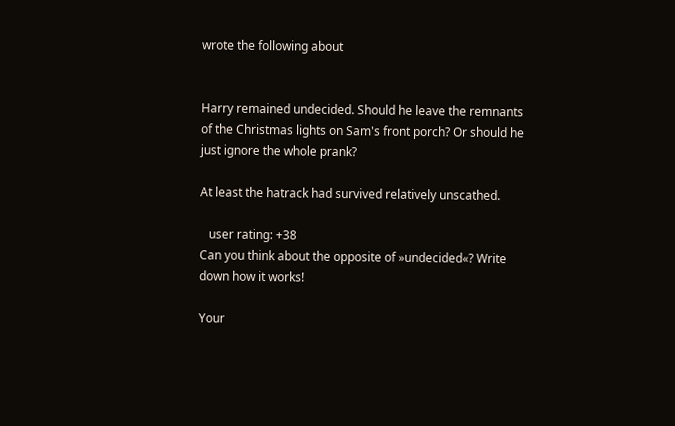wrote the following about


Harry remained undecided. Should he leave the remnants of the Christmas lights on Sam's front porch? Or should he just ignore the whole prank?

At least the hatrack had survived relatively unscathed.

   user rating: +38
Can you think about the opposite of »undecided«? Write down how it works!

Your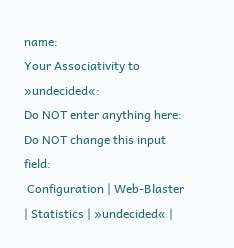name:
Your Associativity to »undecided«:
Do NOT enter anything here:
Do NOT change this input field:
 Configuration | Web-Blaster | Statistics | »undecided« |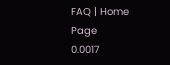FAQ | Home Page
0.0017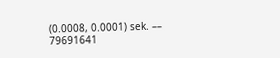(0.0008, 0.0001) sek. –– 79691641